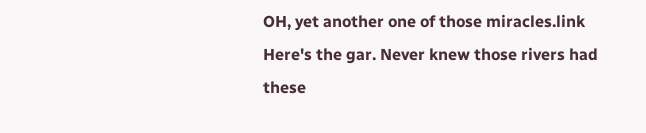OH, yet another one of those miracles.link Here's the gar. Never knew those rivers had these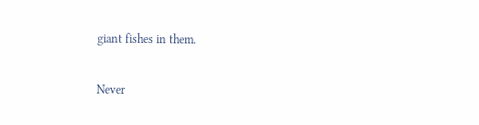giant fishes in them.

Never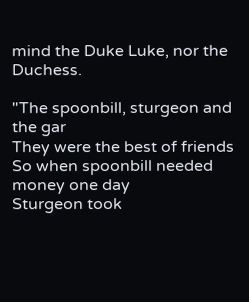mind the Duke Luke, nor the Duchess.

"The spoonbill, sturgeon and the gar
They were the best of friends
So when spoonbill needed money one day
Sturgeon took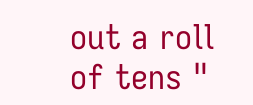out a roll of tens "